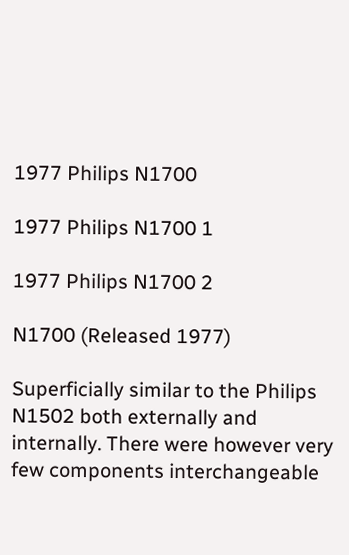1977 Philips N1700

1977 Philips N1700 1

1977 Philips N1700 2

N1700 (Released 1977)

Superficially similar to the Philips N1502 both externally and internally. There were however very few components interchangeable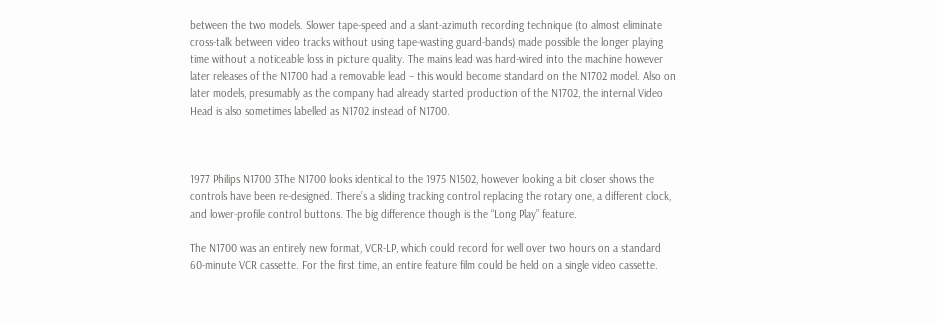between the two models. Slower tape-speed and a slant-azimuth recording technique (to almost eliminate cross-talk between video tracks without using tape-wasting guard-bands) made possible the longer playing time without a noticeable loss in picture quality. The mains lead was hard-wired into the machine however later releases of the N1700 had a removable lead – this would become standard on the N1702 model. Also on later models, presumably as the company had already started production of the N1702, the internal Video Head is also sometimes labelled as N1702 instead of N1700.



1977 Philips N1700 3The N1700 looks identical to the 1975 N1502, however looking a bit closer shows the controls have been re-designed. There’s a sliding tracking control replacing the rotary one, a different clock, and lower-profile control buttons. The big difference though is the “Long Play” feature.

The N1700 was an entirely new format, VCR-LP, which could record for well over two hours on a standard 60-minute VCR cassette. For the first time, an entire feature film could be held on a single video cassette.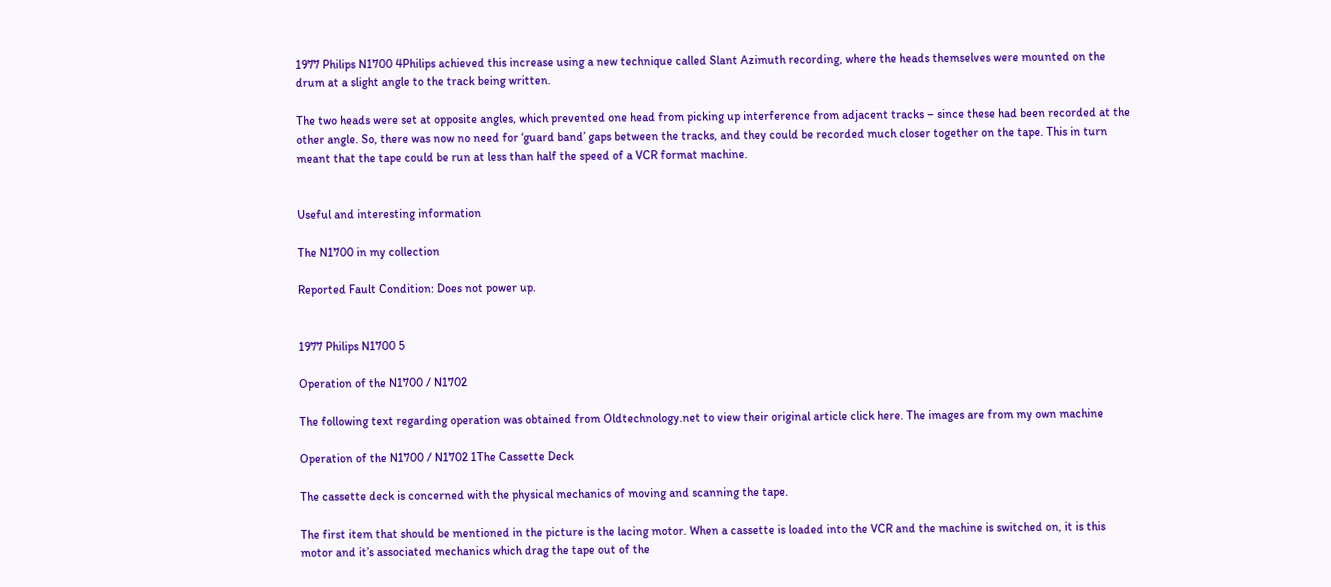1977 Philips N1700 4Philips achieved this increase using a new technique called Slant Azimuth recording, where the heads themselves were mounted on the drum at a slight angle to the track being written.

The two heads were set at opposite angles, which prevented one head from picking up interference from adjacent tracks – since these had been recorded at the other angle. So, there was now no need for ‘guard band’ gaps between the tracks, and they could be recorded much closer together on the tape. This in turn meant that the tape could be run at less than half the speed of a VCR format machine.


Useful and interesting information

The N1700 in my collection

Reported Fault Condition: Does not power up.


1977 Philips N1700 5

Operation of the N1700 / N1702

The following text regarding operation was obtained from Oldtechnology.net to view their original article click here. The images are from my own machine

Operation of the N1700 / N1702 1The Cassette Deck

The cassette deck is concerned with the physical mechanics of moving and scanning the tape.

The first item that should be mentioned in the picture is the lacing motor. When a cassette is loaded into the VCR and the machine is switched on, it is this motor and it’s associated mechanics which drag the tape out of the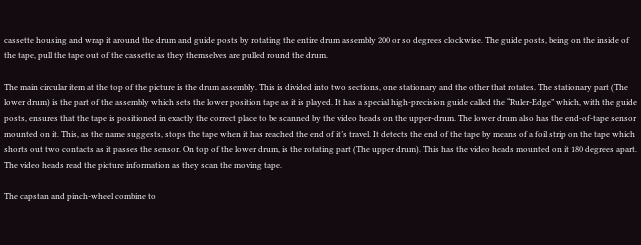cassette housing and wrap it around the drum and guide posts by rotating the entire drum assembly 200 or so degrees clockwise. The guide posts, being on the inside of the tape, pull the tape out of the cassette as they themselves are pulled round the drum.

The main circular item at the top of the picture is the drum assembly. This is divided into two sections, one stationary and the other that rotates. The stationary part (The lower drum) is the part of the assembly which sets the lower position tape as it is played. It has a special high-precision guide called the “Ruler-Edge” which, with the guide posts, ensures that the tape is positioned in exactly the correct place to be scanned by the video heads on the upper-drum. The lower drum also has the end-of-tape sensor mounted on it. This, as the name suggests, stops the tape when it has reached the end of it’s travel. It detects the end of the tape by means of a foil strip on the tape which shorts out two contacts as it passes the sensor. On top of the lower drum, is the rotating part (The upper drum). This has the video heads mounted on it 180 degrees apart. The video heads read the picture information as they scan the moving tape.

The capstan and pinch-wheel combine to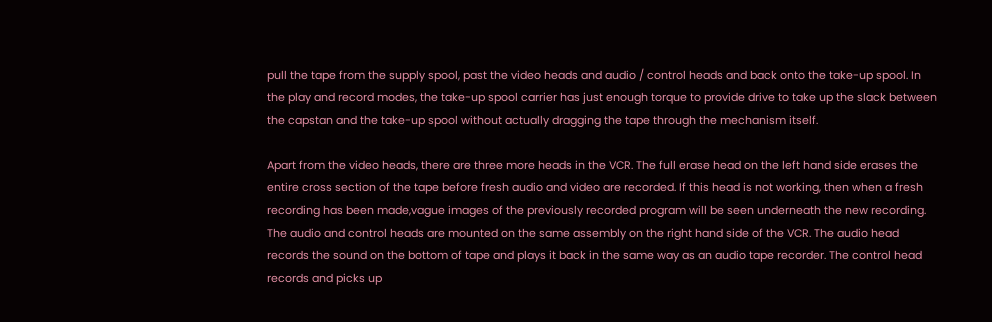pull the tape from the supply spool, past the video heads and audio / control heads and back onto the take-up spool. In the play and record modes, the take-up spool carrier has just enough torque to provide drive to take up the slack between the capstan and the take-up spool without actually dragging the tape through the mechanism itself.

Apart from the video heads, there are three more heads in the VCR. The full erase head on the left hand side erases the entire cross section of the tape before fresh audio and video are recorded. If this head is not working, then when a fresh recording has been made,vague images of the previously recorded program will be seen underneath the new recording. The audio and control heads are mounted on the same assembly on the right hand side of the VCR. The audio head records the sound on the bottom of tape and plays it back in the same way as an audio tape recorder. The control head records and picks up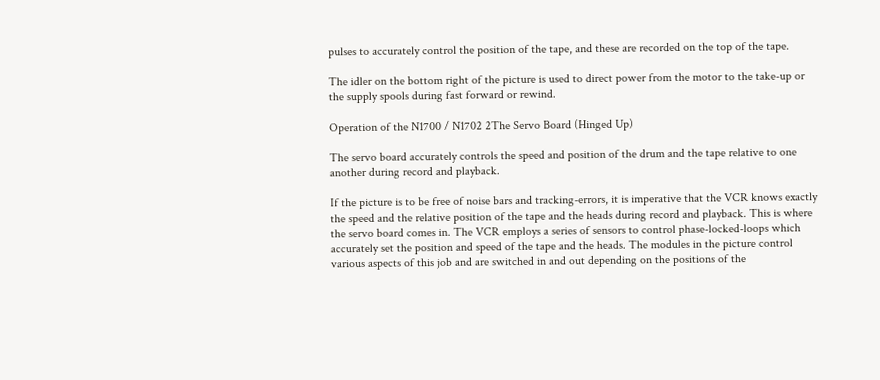pulses to accurately control the position of the tape, and these are recorded on the top of the tape.

The idler on the bottom right of the picture is used to direct power from the motor to the take-up or the supply spools during fast forward or rewind.

Operation of the N1700 / N1702 2The Servo Board (Hinged Up)

The servo board accurately controls the speed and position of the drum and the tape relative to one another during record and playback.

If the picture is to be free of noise bars and tracking-errors, it is imperative that the VCR knows exactly the speed and the relative position of the tape and the heads during record and playback. This is where the servo board comes in. The VCR employs a series of sensors to control phase-locked-loops which accurately set the position and speed of the tape and the heads. The modules in the picture control various aspects of this job and are switched in and out depending on the positions of the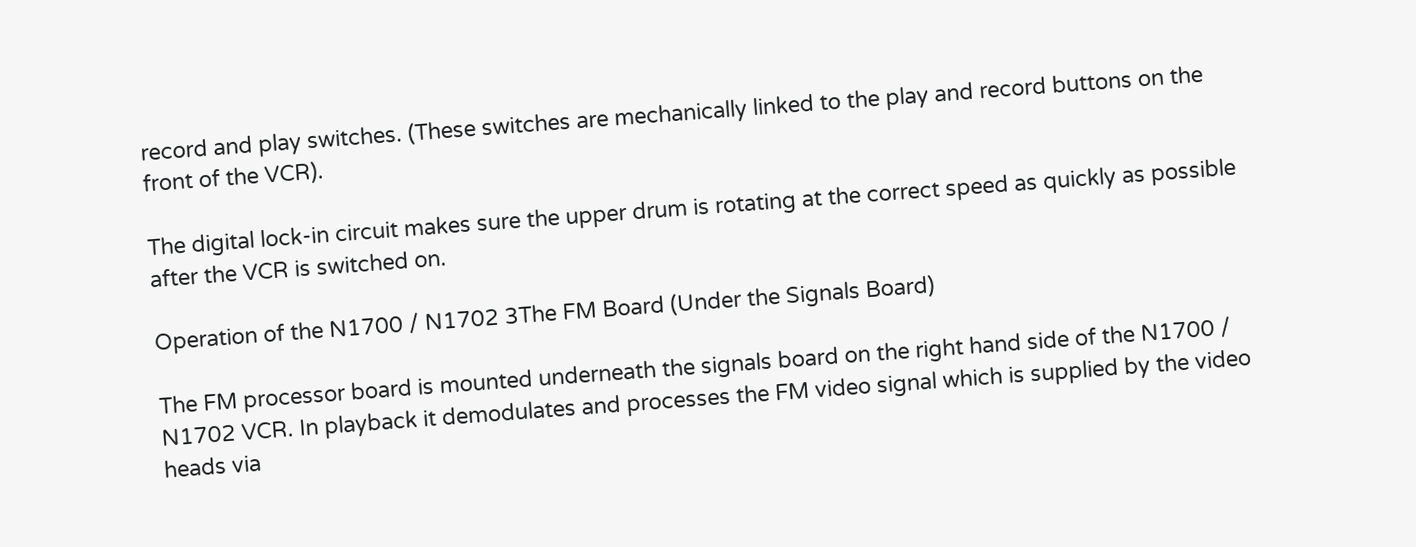record and play switches. (These switches are mechanically linked to the play and record buttons on the front of the VCR).

The digital lock-in circuit makes sure the upper drum is rotating at the correct speed as quickly as possible after the VCR is switched on.

Operation of the N1700 / N1702 3The FM Board (Under the Signals Board)

The FM processor board is mounted underneath the signals board on the right hand side of the N1700 / N1702 VCR. In playback it demodulates and processes the FM video signal which is supplied by the video heads via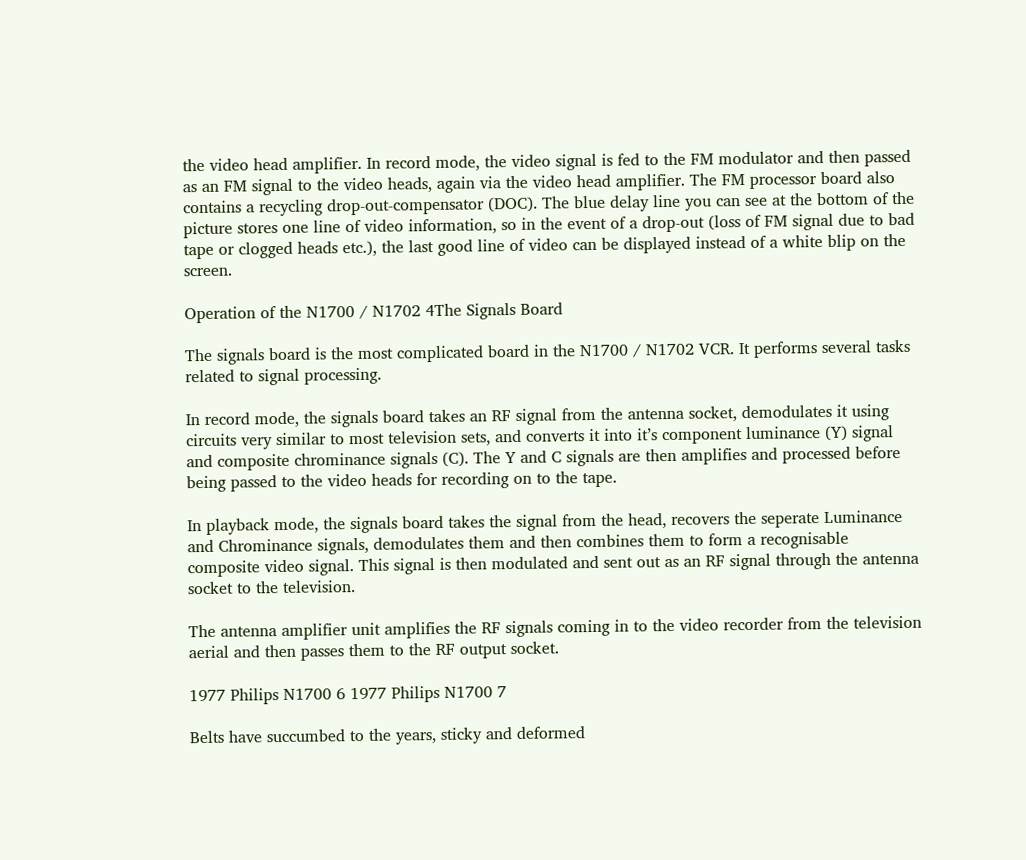the video head amplifier. In record mode, the video signal is fed to the FM modulator and then passed as an FM signal to the video heads, again via the video head amplifier. The FM processor board also contains a recycling drop-out-compensator (DOC). The blue delay line you can see at the bottom of the picture stores one line of video information, so in the event of a drop-out (loss of FM signal due to bad tape or clogged heads etc.), the last good line of video can be displayed instead of a white blip on the screen.

Operation of the N1700 / N1702 4The Signals Board

The signals board is the most complicated board in the N1700 / N1702 VCR. It performs several tasks related to signal processing.

In record mode, the signals board takes an RF signal from the antenna socket, demodulates it using circuits very similar to most television sets, and converts it into it’s component luminance (Y) signal and composite chrominance signals (C). The Y and C signals are then amplifies and processed before being passed to the video heads for recording on to the tape.

In playback mode, the signals board takes the signal from the head, recovers the seperate Luminance and Chrominance signals, demodulates them and then combines them to form a recognisable composite video signal. This signal is then modulated and sent out as an RF signal through the antenna socket to the television.

The antenna amplifier unit amplifies the RF signals coming in to the video recorder from the television aerial and then passes them to the RF output socket.

1977 Philips N1700 6 1977 Philips N1700 7

Belts have succumbed to the years, sticky and deformed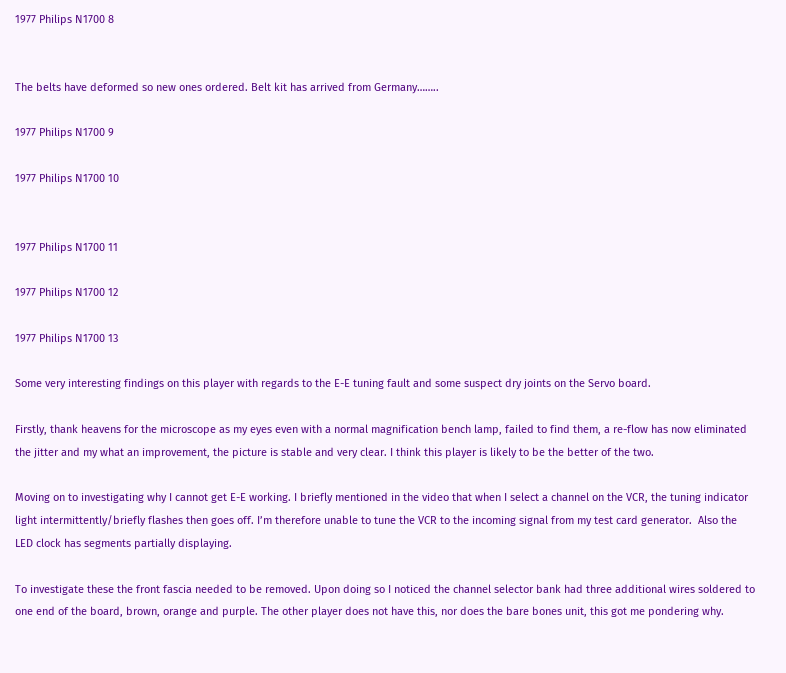1977 Philips N1700 8


The belts have deformed so new ones ordered. Belt kit has arrived from Germany……..

1977 Philips N1700 9

1977 Philips N1700 10


1977 Philips N1700 11

1977 Philips N1700 12

1977 Philips N1700 13

Some very interesting findings on this player with regards to the E-E tuning fault and some suspect dry joints on the Servo board.

Firstly, thank heavens for the microscope as my eyes even with a normal magnification bench lamp, failed to find them, a re-flow has now eliminated the jitter and my what an improvement, the picture is stable and very clear. I think this player is likely to be the better of the two.

Moving on to investigating why I cannot get E-E working. I briefly mentioned in the video that when I select a channel on the VCR, the tuning indicator light intermittently/briefly flashes then goes off. I’m therefore unable to tune the VCR to the incoming signal from my test card generator.  Also the LED clock has segments partially displaying.

To investigate these the front fascia needed to be removed. Upon doing so I noticed the channel selector bank had three additional wires soldered to one end of the board, brown, orange and purple. The other player does not have this, nor does the bare bones unit, this got me pondering why.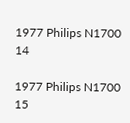1977 Philips N1700 14

1977 Philips N1700 15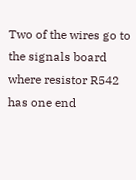Two of the wires go to the signals board where resistor R542 has one end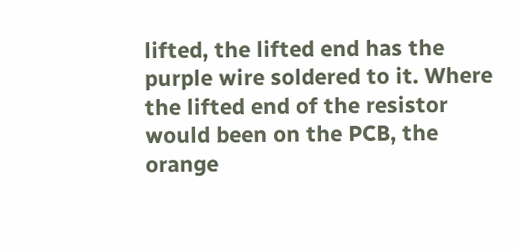lifted, the lifted end has the purple wire soldered to it. Where the lifted end of the resistor would been on the PCB, the orange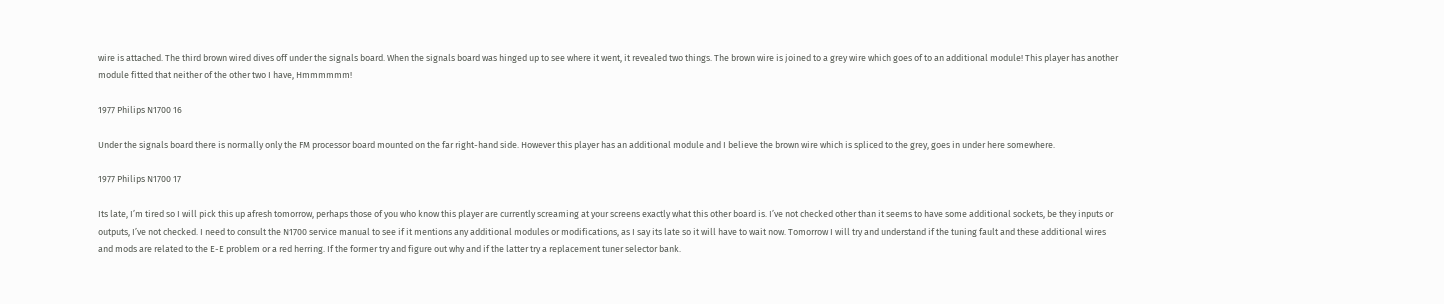wire is attached. The third brown wired dives off under the signals board. When the signals board was hinged up to see where it went, it revealed two things. The brown wire is joined to a grey wire which goes of to an additional module! This player has another module fitted that neither of the other two I have, Hmmmmmm!

1977 Philips N1700 16

Under the signals board there is normally only the FM processor board mounted on the far right-hand side. However this player has an additional module and I believe the brown wire which is spliced to the grey, goes in under here somewhere.

1977 Philips N1700 17

Its late, I’m tired so I will pick this up afresh tomorrow, perhaps those of you who know this player are currently screaming at your screens exactly what this other board is. I’ve not checked other than it seems to have some additional sockets, be they inputs or outputs, I’ve not checked. I need to consult the N1700 service manual to see if it mentions any additional modules or modifications, as I say its late so it will have to wait now. Tomorrow I will try and understand if the tuning fault and these additional wires and mods are related to the E-E problem or a red herring. If the former try and figure out why and if the latter try a replacement tuner selector bank.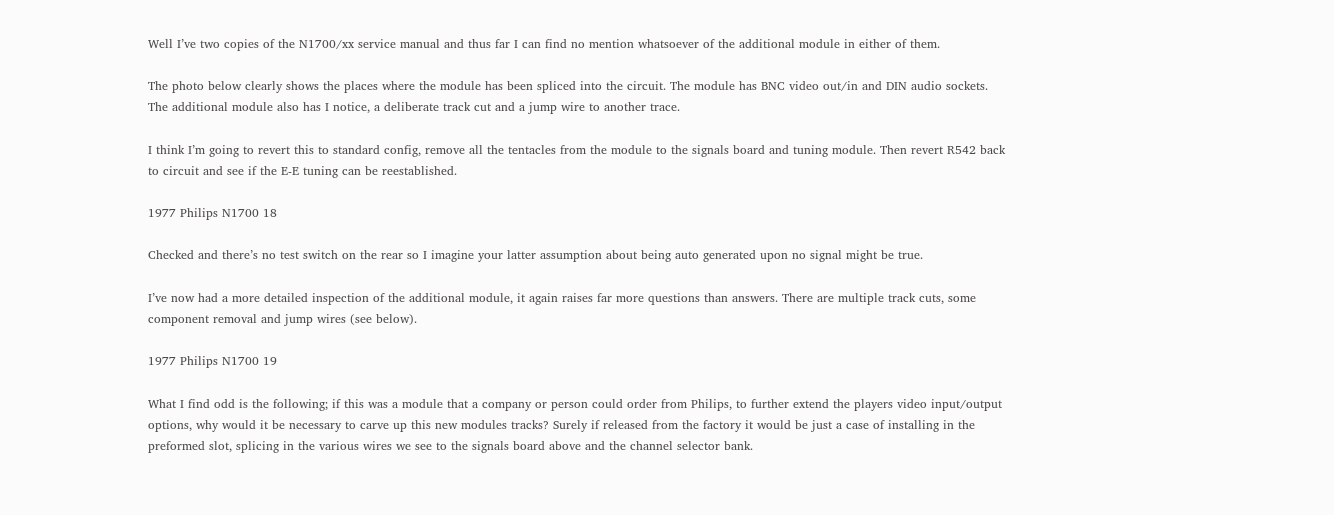Well I’ve two copies of the N1700/xx service manual and thus far I can find no mention whatsoever of the additional module in either of them.

The photo below clearly shows the places where the module has been spliced into the circuit. The module has BNC video out/in and DIN audio sockets. The additional module also has I notice, a deliberate track cut and a jump wire to another trace.

I think I’m going to revert this to standard config, remove all the tentacles from the module to the signals board and tuning module. Then revert R542 back to circuit and see if the E-E tuning can be reestablished.

1977 Philips N1700 18

Checked and there’s no test switch on the rear so I imagine your latter assumption about being auto generated upon no signal might be true.

I’ve now had a more detailed inspection of the additional module, it again raises far more questions than answers. There are multiple track cuts, some component removal and jump wires (see below).

1977 Philips N1700 19

What I find odd is the following; if this was a module that a company or person could order from Philips, to further extend the players video input/output options, why would it be necessary to carve up this new modules tracks? Surely if released from the factory it would be just a case of installing in the preformed slot, splicing in the various wires we see to the signals board above and the channel selector bank.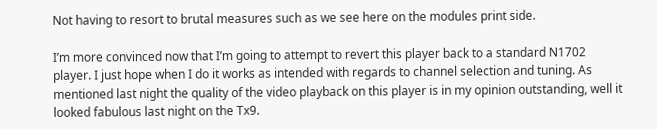Not having to resort to brutal measures such as we see here on the modules print side.

I’m more convinced now that I’m going to attempt to revert this player back to a standard N1702 player. I just hope when I do it works as intended with regards to channel selection and tuning. As mentioned last night the quality of the video playback on this player is in my opinion outstanding, well it looked fabulous last night on the Tx9.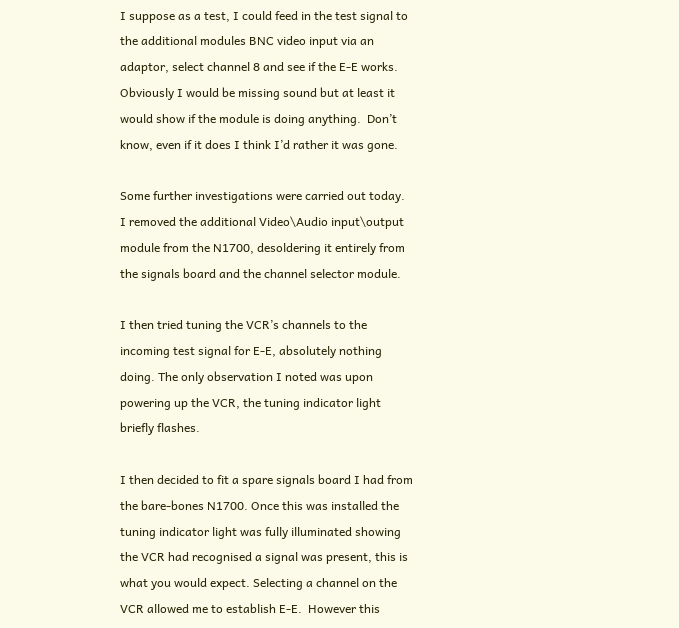I suppose as a test, I could feed in the test signal to the additional modules BNC video input via an adaptor, select channel 8 and see if the E-E works. Obviously I would be missing sound but at least it would show if the module is doing anything.  Don’t know, even if it does I think I’d rather it was gone.

Some further investigations were carried out today. I removed the additional Video\Audio input\output module from the N1700, desoldering it entirely from the signals board and the channel selector module.

I then tried tuning the VCR’s channels to the incoming test signal for E-E, absolutely nothing doing. The only observation I noted was upon powering up the VCR, the tuning indicator light briefly flashes.

I then decided to fit a spare signals board I had from the bare-bones N1700. Once this was installed the tuning indicator light was fully illuminated showing the VCR had recognised a signal was present, this is what you would expect. Selecting a channel on the VCR allowed me to establish E-E.  However this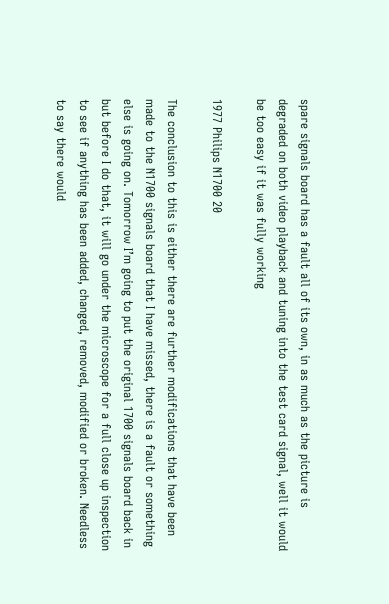spare signals board has a fault all of its own, in as much as the picture is degraded on both video playback and tuning into the test card signal, well it would be too easy if it was fully working

1977 Philips N1700 20

The conclusion to this is either there are further modifications that have been made to the N1700 signals board that I have missed, there is a fault or something else is going on. Tomorrow I’m going to put the original 1700 signals board back in but before I do that, it will go under the microscope for a full close up inspection to see if anything has been added, changed, removed, modified or broken. Needless to say there would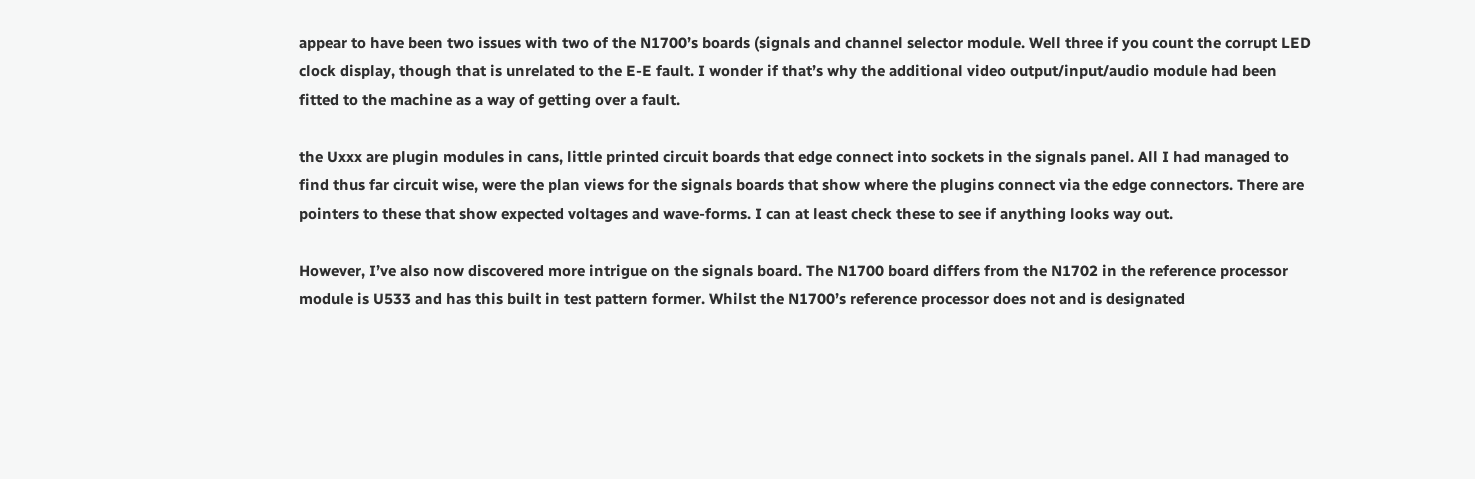appear to have been two issues with two of the N1700’s boards (signals and channel selector module. Well three if you count the corrupt LED clock display, though that is unrelated to the E-E fault. I wonder if that’s why the additional video output/input/audio module had been fitted to the machine as a way of getting over a fault.

the Uxxx are plugin modules in cans, little printed circuit boards that edge connect into sockets in the signals panel. All I had managed to find thus far circuit wise, were the plan views for the signals boards that show where the plugins connect via the edge connectors. There are pointers to these that show expected voltages and wave-forms. I can at least check these to see if anything looks way out.

However, I’ve also now discovered more intrigue on the signals board. The N1700 board differs from the N1702 in the reference processor module is U533 and has this built in test pattern former. Whilst the N1700’s reference processor does not and is designated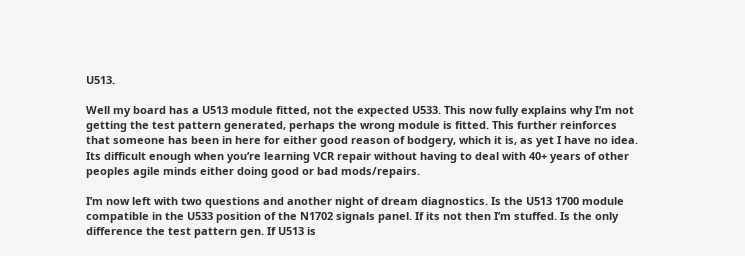U513.

Well my board has a U513 module fitted, not the expected U533. This now fully explains why I’m not getting the test pattern generated, perhaps the wrong module is fitted. This further reinforces that someone has been in here for either good reason of bodgery, which it is, as yet I have no idea. Its difficult enough when you’re learning VCR repair without having to deal with 40+ years of other peoples agile minds either doing good or bad mods/repairs.

I’m now left with two questions and another night of dream diagnostics. Is the U513 1700 module compatible in the U533 position of the N1702 signals panel. If its not then I’m stuffed. Is the only difference the test pattern gen. If U513 is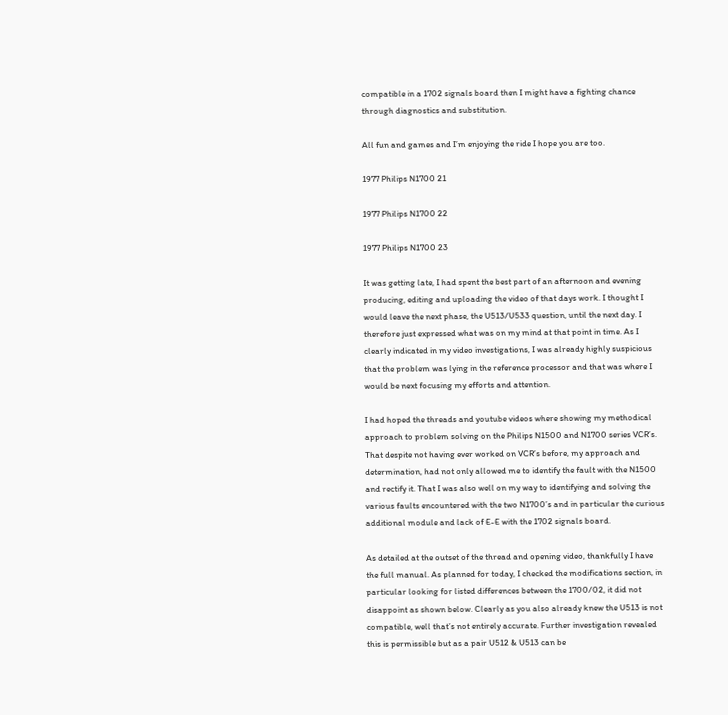compatible in a 1702 signals board then I might have a fighting chance through diagnostics and substitution.

All fun and games and I’m enjoying the ride I hope you are too.

1977 Philips N1700 21

1977 Philips N1700 22

1977 Philips N1700 23

It was getting late, I had spent the best part of an afternoon and evening producing, editing and uploading the video of that days work. I thought I would leave the next phase, the U513/U533 question, until the next day. I therefore just expressed what was on my mind at that point in time. As I clearly indicated in my video investigations, I was already highly suspicious that the problem was lying in the reference processor and that was where I would be next focusing my efforts and attention.

I had hoped the threads and youtube videos where showing my methodical approach to problem solving on the Philips N1500 and N1700 series VCR’s. That despite not having ever worked on VCR’s before, my approach and determination, had not only allowed me to identify the fault with the N1500 and rectify it. That I was also well on my way to identifying and solving the various faults encountered with the two N1700’s and in particular the curious additional module and lack of E-E with the 1702 signals board.

As detailed at the outset of the thread and opening video, thankfully I have the full manual. As planned for today, I checked the modifications section, in particular looking for listed differences between the 1700/02, it did not disappoint as shown below. Clearly as you also already knew the U513 is not compatible, well that’s not entirely accurate. Further investigation revealed this is permissible but as a pair U512 & U513 can be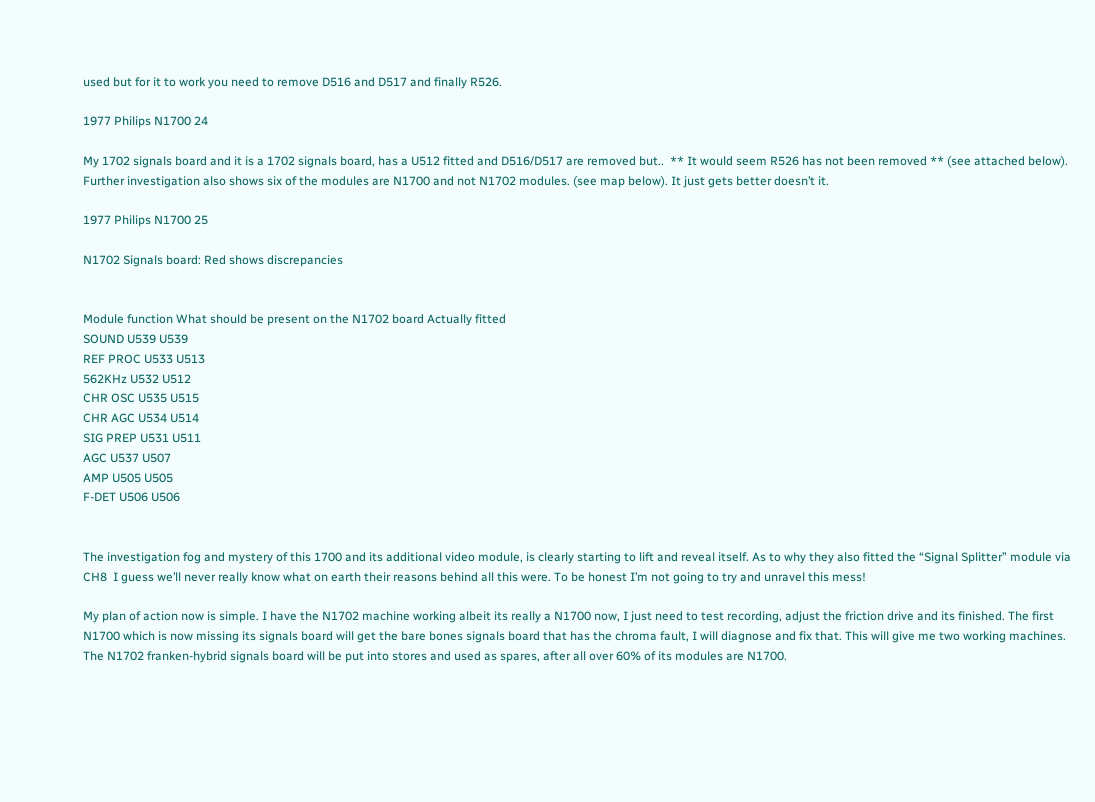used but for it to work you need to remove D516 and D517 and finally R526.

1977 Philips N1700 24

My 1702 signals board and it is a 1702 signals board, has a U512 fitted and D516/D517 are removed but..  ** It would seem R526 has not been removed ** (see attached below). Further investigation also shows six of the modules are N1700 and not N1702 modules. (see map below). It just gets better doesn’t it.

1977 Philips N1700 25

N1702 Signals board: Red shows discrepancies


Module function What should be present on the N1702 board Actually fitted
SOUND U539 U539
REF PROC U533 U513
562KHz U532 U512
CHR OSC U535 U515
CHR AGC U534 U514
SIG PREP U531 U511
AGC U537 U507
AMP U505 U505
F-DET U506 U506


The investigation fog and mystery of this 1700 and its additional video module, is clearly starting to lift and reveal itself. As to why they also fitted the “Signal Splitter” module via CH8  I guess we’ll never really know what on earth their reasons behind all this were. To be honest I’m not going to try and unravel this mess!

My plan of action now is simple. I have the N1702 machine working albeit its really a N1700 now, I just need to test recording, adjust the friction drive and its finished. The first N1700 which is now missing its signals board will get the bare bones signals board that has the chroma fault, I will diagnose and fix that. This will give me two working machines. The N1702 franken-hybrid signals board will be put into stores and used as spares, after all over 60% of its modules are N1700.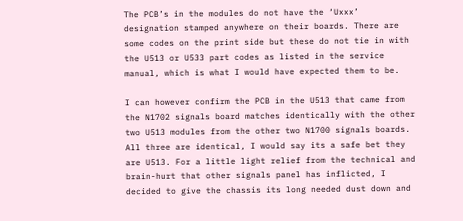The PCB’s in the modules do not have the ‘Uxxx’ designation stamped anywhere on their boards. There are some codes on the print side but these do not tie in with the U513 or U533 part codes as listed in the service manual, which is what I would have expected them to be.

I can however confirm the PCB in the U513 that came from the N1702 signals board matches identically with the other two U513 modules from the other two N1700 signals boards. All three are identical, I would say its a safe bet they are U513. For a little light relief from the technical and brain-hurt that other signals panel has inflicted, I decided to give the chassis its long needed dust down and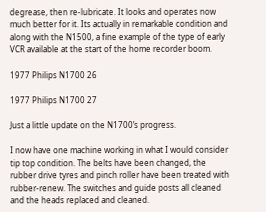degrease, then re-lubricate. It looks and operates now much better for it. Its actually in remarkable condition and along with the N1500, a fine example of the type of early VCR available at the start of the home recorder boom.

1977 Philips N1700 26

1977 Philips N1700 27

Just a little update on the N1700’s progress.

I now have one machine working in what I would consider tip top condition. The belts have been changed, the rubber drive tyres and pinch roller have been treated with rubber-renew. The switches and guide posts all cleaned and the heads replaced and cleaned.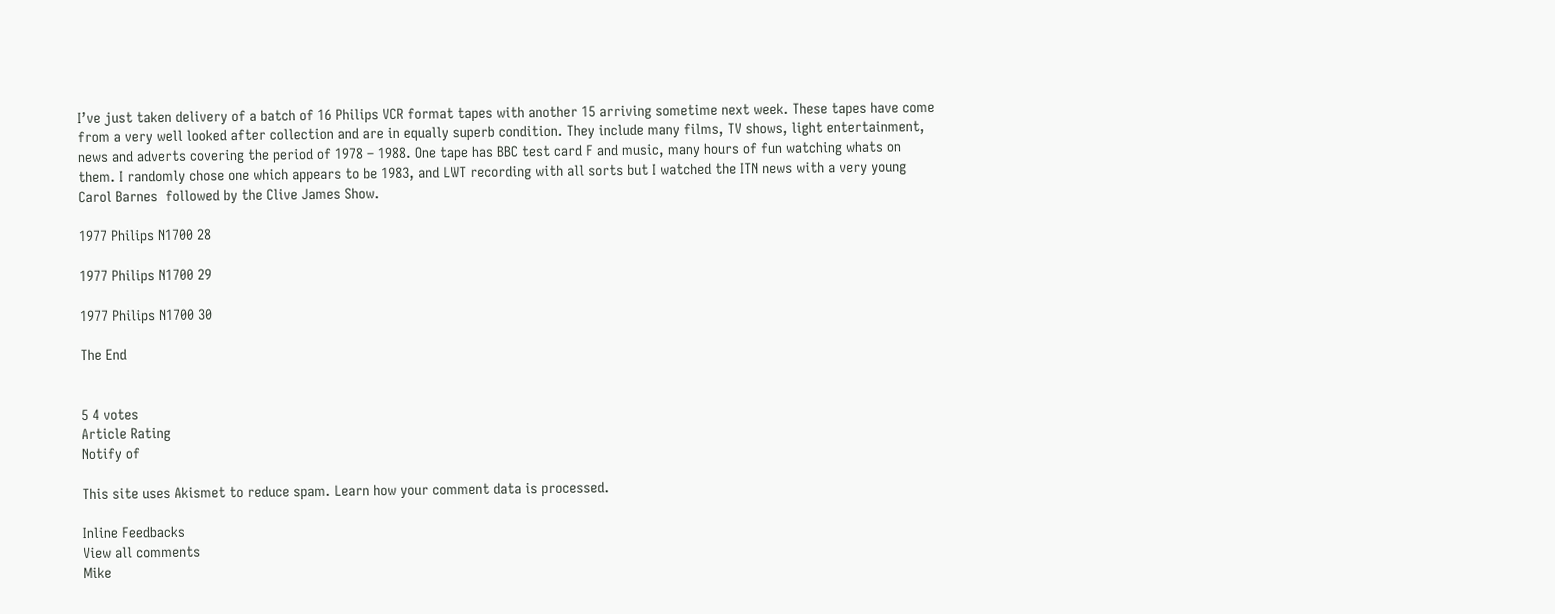I’ve just taken delivery of a batch of 16 Philips VCR format tapes with another 15 arriving sometime next week. These tapes have come from a very well looked after collection and are in equally superb condition. They include many films, TV shows, light entertainment, news and adverts covering the period of 1978 – 1988. One tape has BBC test card F and music, many hours of fun watching whats on them. I randomly chose one which appears to be 1983, and LWT recording with all sorts but I watched the ITN news with a very young Carol Barnes  followed by the Clive James Show.

1977 Philips N1700 28

1977 Philips N1700 29

1977 Philips N1700 30

The End


5 4 votes
Article Rating
Notify of

This site uses Akismet to reduce spam. Learn how your comment data is processed.

Inline Feedbacks
View all comments
Mike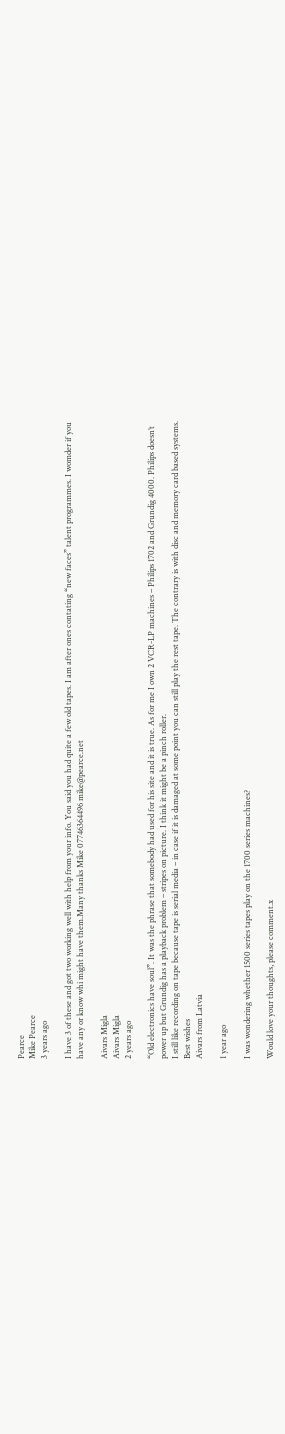Pearce
Mike Pearce
3 years ago

I have 3 of these and got two working well with help from your info. You said you had quite a few old tapes. I am after ones contating “new faces” talent programmes. I womder if you have any or know whi might have them.Many thanks Mike 07746364496 mike@pearce.net

Aivars Migla
Aivars Migla
2 years ago

“Old electronics have soul”. It was the phrase that somebody had used for his site and it is true. As for me I own 2 VCR-LP machines – Philips 1702 and Grundig 4000. Philips doesn’t power up but Grundig has a playback problem – stripes on picture. I think it might be a pinch roller.
I still like recording on tape because tape is serial media – in case if it is damaged at some point you can still play the rest tape. The contrary is with disc and memory card based systems.
Best wishes
Aivars from Latvia

1 year ago

I was wondering whether 1500 series tapes play on the 1700 series machines?

Would love your thoughts, please comment.x